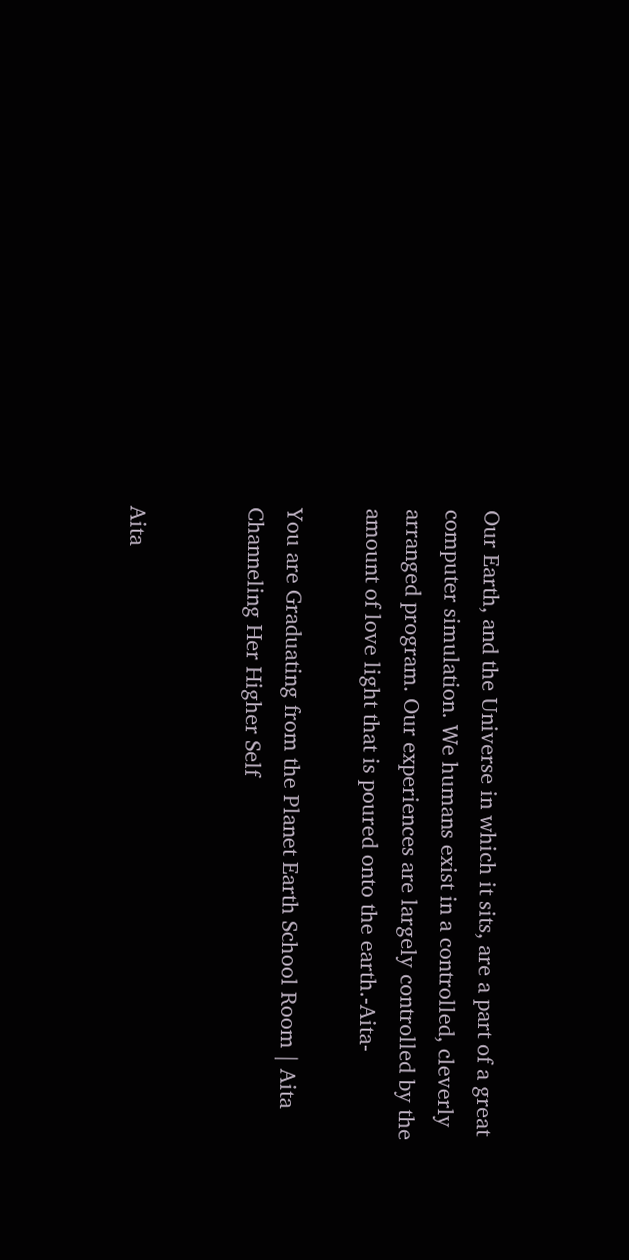Our Earth, and the Universe in which it sits, are a part of a great computer simulation. We humans exist in a controlled, cleverly arranged program. Our experiences are largely controlled by the amount of love light that is poured onto the earth.-Aita-

You are Graduating from the Planet Earth School Room | Aita Channeling Her Higher Self


Aita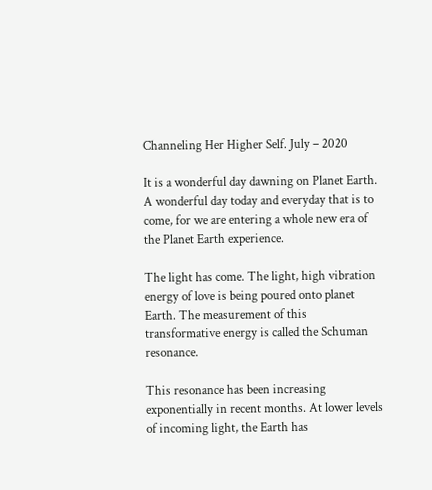Channeling Her Higher Self. July – 2020

It is a wonderful day dawning on Planet Earth. A wonderful day today and everyday that is to come, for we are entering a whole new era of the Planet Earth experience.

The light has come. The light, high vibration energy of love is being poured onto planet Earth. The measurement of this transformative energy is called the Schuman resonance.

This resonance has been increasing exponentially in recent months. At lower levels of incoming light, the Earth has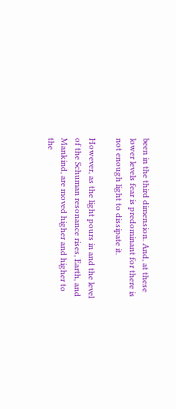been in the third dimension. And, at these lower levels fear is predominant for there is not enough light to dissipate it.

However, as the light pours in and the level of the Schuman resonance rises, Earth, and Mankind, are moved higher and higher to the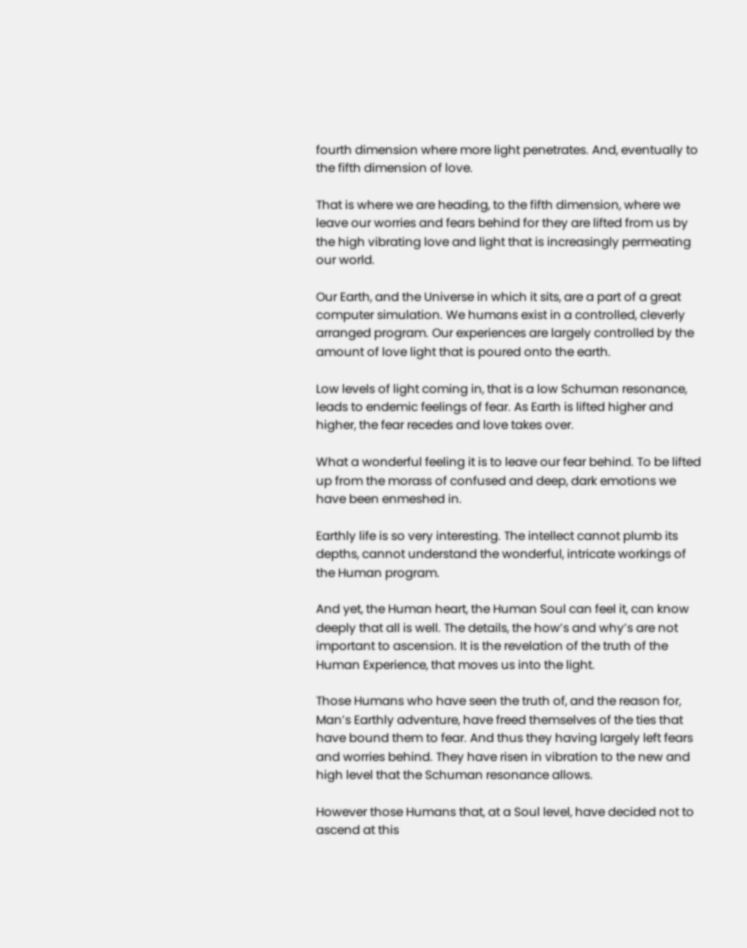fourth dimension where more light penetrates. And, eventually to the fifth dimension of love.

That is where we are heading, to the fifth dimension, where we leave our worries and fears behind for they are lifted from us by the high vibrating love and light that is increasingly permeating our world.

Our Earth, and the Universe in which it sits, are a part of a great computer simulation. We humans exist in a controlled, cleverly arranged program. Our experiences are largely controlled by the amount of love light that is poured onto the earth.

Low levels of light coming in, that is a low Schuman resonance, leads to endemic feelings of fear. As Earth is lifted higher and higher, the fear recedes and love takes over.

What a wonderful feeling it is to leave our fear behind. To be lifted up from the morass of confused and deep, dark emotions we have been enmeshed in.

Earthly life is so very interesting. The intellect cannot plumb its depths, cannot understand the wonderful, intricate workings of the Human program.

And yet, the Human heart, the Human Soul can feel it, can know deeply that all is well. The details, the how’s and why’s are not important to ascension. It is the revelation of the truth of the Human Experience, that moves us into the light.

Those Humans who have seen the truth of, and the reason for, Man’s Earthly adventure, have freed themselves of the ties that have bound them to fear. And thus they having largely left fears and worries behind. They have risen in vibration to the new and high level that the Schuman resonance allows.

However those Humans that, at a Soul level, have decided not to ascend at this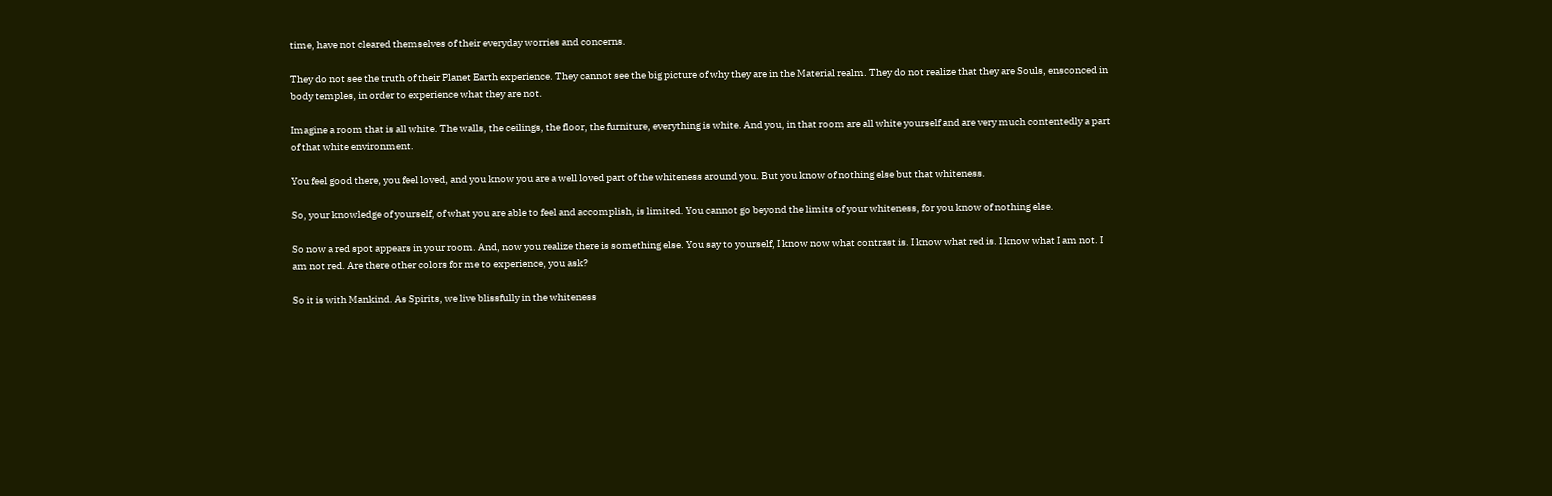time, have not cleared themselves of their everyday worries and concerns.

They do not see the truth of their Planet Earth experience. They cannot see the big picture of why they are in the Material realm. They do not realize that they are Souls, ensconced in body temples, in order to experience what they are not.

Imagine a room that is all white. The walls, the ceilings, the floor, the furniture, everything is white. And you, in that room are all white yourself and are very much contentedly a part of that white environment.

You feel good there, you feel loved, and you know you are a well loved part of the whiteness around you. But you know of nothing else but that whiteness.

So, your knowledge of yourself, of what you are able to feel and accomplish, is limited. You cannot go beyond the limits of your whiteness, for you know of nothing else.

So now a red spot appears in your room. And, now you realize there is something else. You say to yourself, I know now what contrast is. I know what red is. I know what I am not. I am not red. Are there other colors for me to experience, you ask?

So it is with Mankind. As Spirits, we live blissfully in the whiteness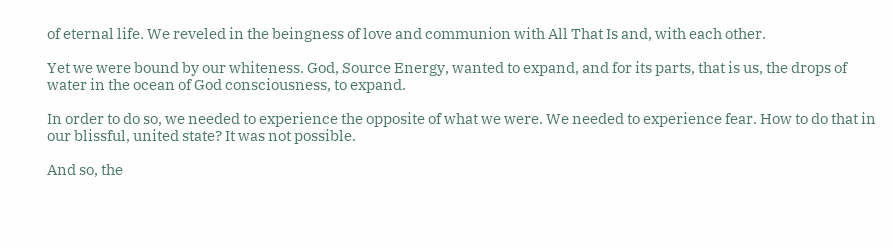of eternal life. We reveled in the beingness of love and communion with All That Is and, with each other.

Yet we were bound by our whiteness. God, Source Energy, wanted to expand, and for its parts, that is us, the drops of water in the ocean of God consciousness, to expand.

In order to do so, we needed to experience the opposite of what we were. We needed to experience fear. How to do that in our blissful, united state? It was not possible.

And so, the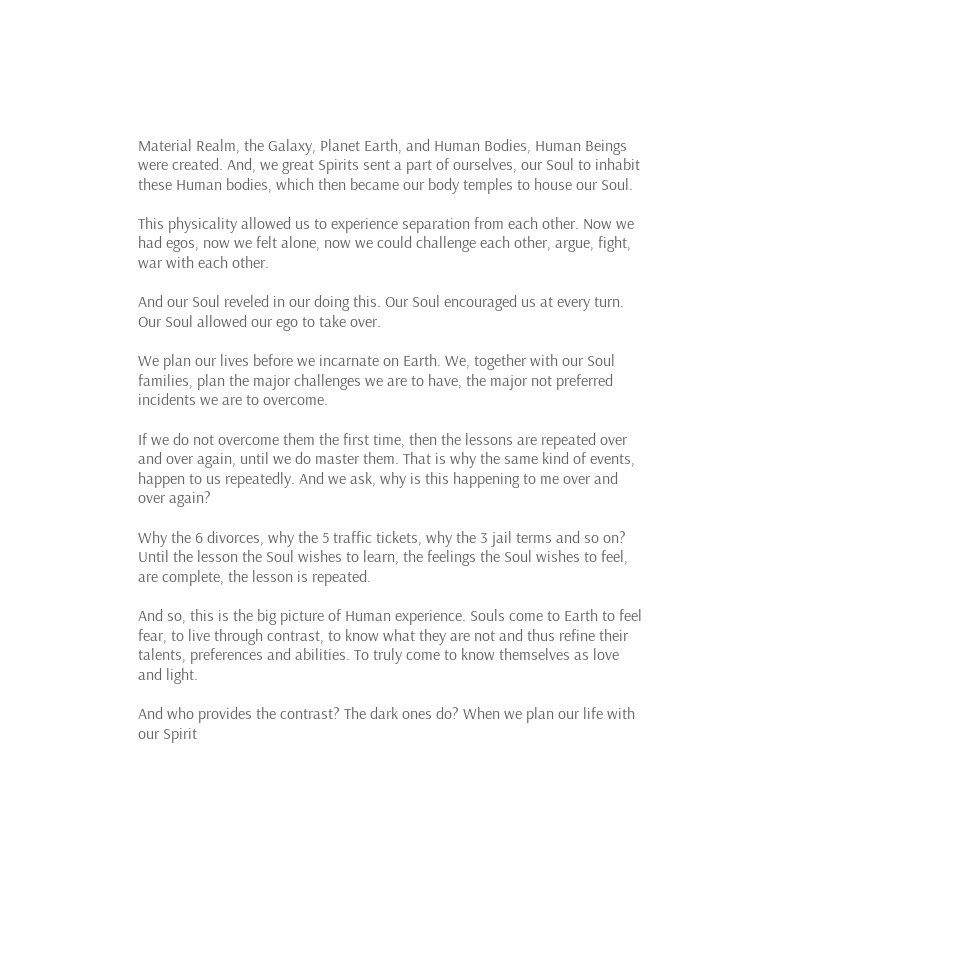Material Realm, the Galaxy, Planet Earth, and Human Bodies, Human Beings were created. And, we great Spirits sent a part of ourselves, our Soul to inhabit these Human bodies, which then became our body temples to house our Soul.

This physicality allowed us to experience separation from each other. Now we had egos, now we felt alone, now we could challenge each other, argue, fight, war with each other.

And our Soul reveled in our doing this. Our Soul encouraged us at every turn. Our Soul allowed our ego to take over.

We plan our lives before we incarnate on Earth. We, together with our Soul families, plan the major challenges we are to have, the major not preferred incidents we are to overcome.

If we do not overcome them the first time, then the lessons are repeated over and over again, until we do master them. That is why the same kind of events, happen to us repeatedly. And we ask, why is this happening to me over and over again?

Why the 6 divorces, why the 5 traffic tickets, why the 3 jail terms and so on? Until the lesson the Soul wishes to learn, the feelings the Soul wishes to feel, are complete, the lesson is repeated.

And so, this is the big picture of Human experience. Souls come to Earth to feel fear, to live through contrast, to know what they are not and thus refine their talents, preferences and abilities. To truly come to know themselves as love and light.

And who provides the contrast? The dark ones do? When we plan our life with our Spirit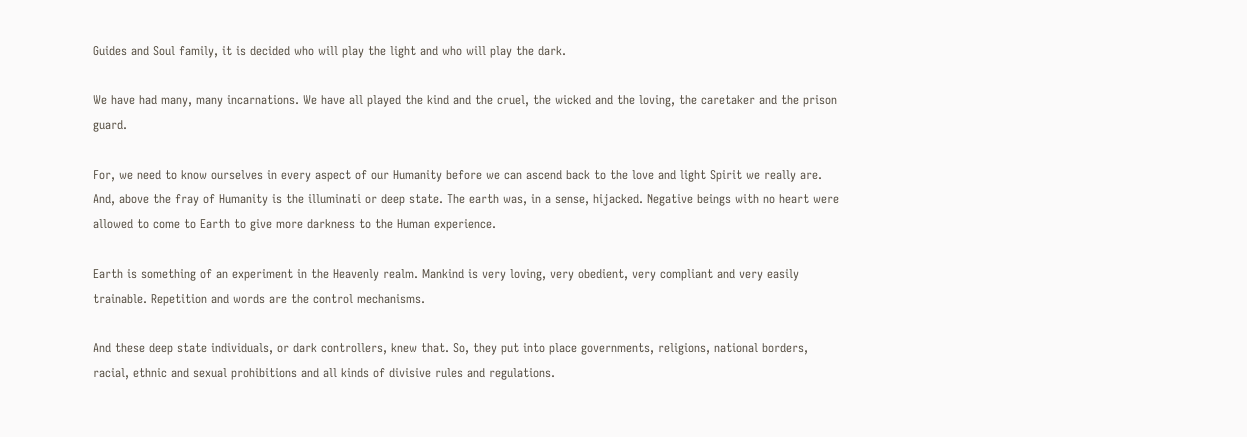Guides and Soul family, it is decided who will play the light and who will play the dark.

We have had many, many incarnations. We have all played the kind and the cruel, the wicked and the loving, the caretaker and the prison guard.

For, we need to know ourselves in every aspect of our Humanity before we can ascend back to the love and light Spirit we really are. And, above the fray of Humanity is the illuminati or deep state. The earth was, in a sense, hijacked. Negative beings with no heart were allowed to come to Earth to give more darkness to the Human experience.

Earth is something of an experiment in the Heavenly realm. Mankind is very loving, very obedient, very compliant and very easily trainable. Repetition and words are the control mechanisms.

And these deep state individuals, or dark controllers, knew that. So, they put into place governments, religions, national borders, racial, ethnic and sexual prohibitions and all kinds of divisive rules and regulations.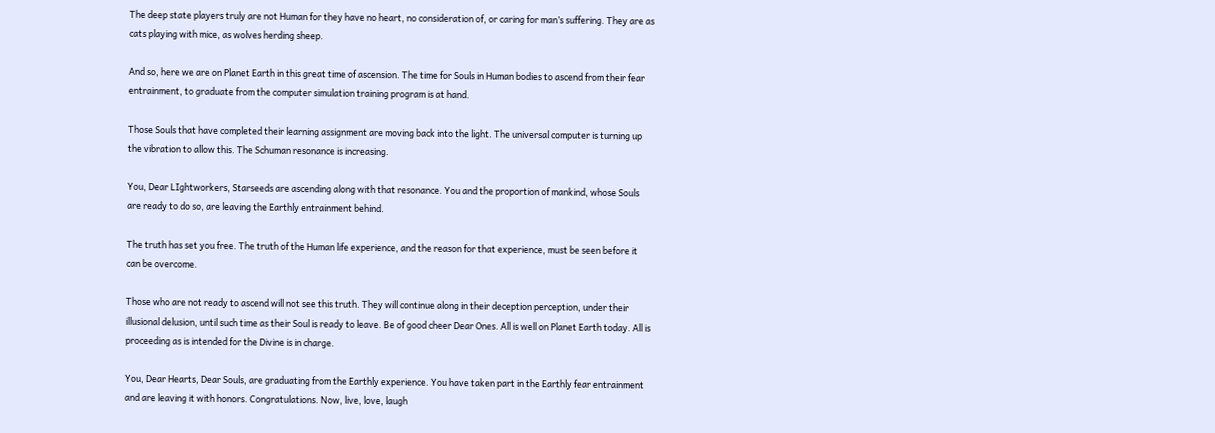The deep state players truly are not Human for they have no heart, no consideration of, or caring for man’s suffering. They are as cats playing with mice, as wolves herding sheep.

And so, here we are on Planet Earth in this great time of ascension. The time for Souls in Human bodies to ascend from their fear entrainment, to graduate from the computer simulation training program is at hand.

Those Souls that have completed their learning assignment are moving back into the light. The universal computer is turning up the vibration to allow this. The Schuman resonance is increasing.

You, Dear LIghtworkers, Starseeds are ascending along with that resonance. You and the proportion of mankind, whose Souls are ready to do so, are leaving the Earthly entrainment behind.

The truth has set you free. The truth of the Human life experience, and the reason for that experience, must be seen before it can be overcome.

Those who are not ready to ascend will not see this truth. They will continue along in their deception perception, under their illusional delusion, until such time as their Soul is ready to leave. Be of good cheer Dear Ones. All is well on Planet Earth today. All is proceeding as is intended for the Divine is in charge.

You, Dear Hearts, Dear Souls, are graduating from the Earthly experience. You have taken part in the Earthly fear entrainment and are leaving it with honors. Congratulations. Now, live, love, laugh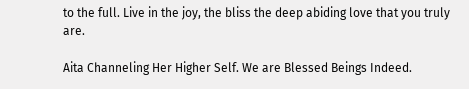to the full. Live in the joy, the bliss the deep abiding love that you truly are.

Aita Channeling Her Higher Self. We are Blessed Beings Indeed.